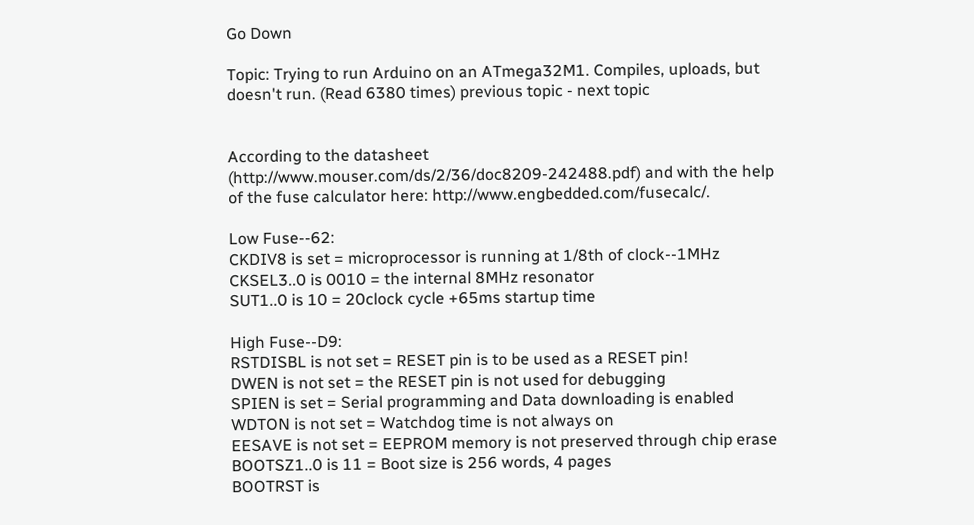Go Down

Topic: Trying to run Arduino on an ATmega32M1. Compiles, uploads, but doesn't run. (Read 6380 times) previous topic - next topic


According to the datasheet (http://www.mouser.com/ds/2/36/doc8209-242488.pdf) and with the help of the fuse calculator here: http://www.engbedded.com/fusecalc/.

Low Fuse--62:
CKDIV8 is set = microprocessor is running at 1/8th of clock--1MHz
CKSEL3..0 is 0010 = the internal 8MHz resonator
SUT1..0 is 10 = 20clock cycle +65ms startup time

High Fuse--D9:
RSTDISBL is not set = RESET pin is to be used as a RESET pin!
DWEN is not set = the RESET pin is not used for debugging
SPIEN is set = Serial programming and Data downloading is enabled
WDTON is not set = Watchdog time is not always on
EESAVE is not set = EEPROM memory is not preserved through chip erase
BOOTSZ1..0 is 11 = Boot size is 256 words, 4 pages
BOOTRST is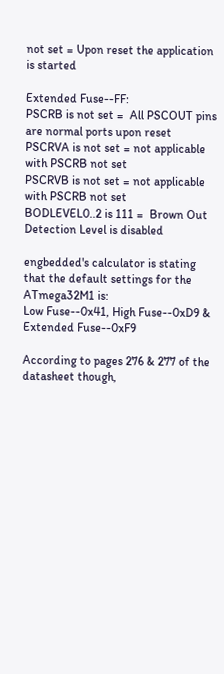not set = Upon reset the application is started

Extended Fuse--FF:
PSCRB is not set =  All PSCOUT pins are normal ports upon reset
PSCRVA is not set = not applicable with PSCRB not set
PSCRVB is not set = not applicable with PSCRB not set
BODLEVEL0..2 is 111 =  Brown Out Detection Level is disabled

engbedded's calculator is stating that the default settings for the ATmega32M1 is:
Low Fuse--0x41, High Fuse--0xD9 & Extended Fuse--0xF9

According to pages 276 & 277 of the datasheet though,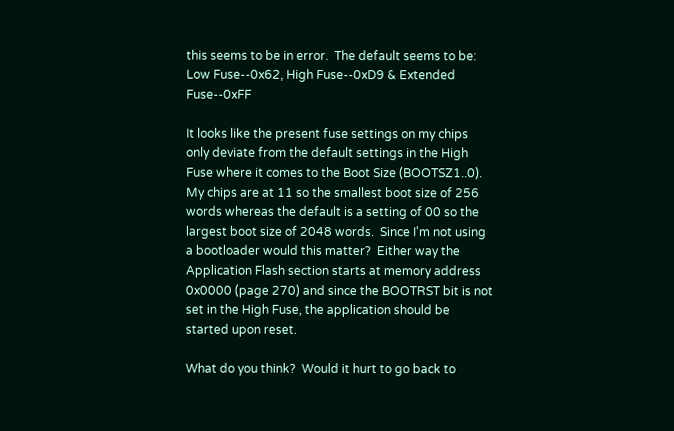this seems to be in error.  The default seems to be:
Low Fuse--0x62, High Fuse--0xD9 & Extended Fuse--0xFF

It looks like the present fuse settings on my chips only deviate from the default settings in the High Fuse where it comes to the Boot Size (BOOTSZ1..0).  My chips are at 11 so the smallest boot size of 256 words whereas the default is a setting of 00 so the largest boot size of 2048 words.  Since I'm not using a bootloader would this matter?  Either way the Application Flash section starts at memory address 0x0000 (page 270) and since the BOOTRST bit is not set in the High Fuse, the application should be started upon reset.

What do you think?  Would it hurt to go back to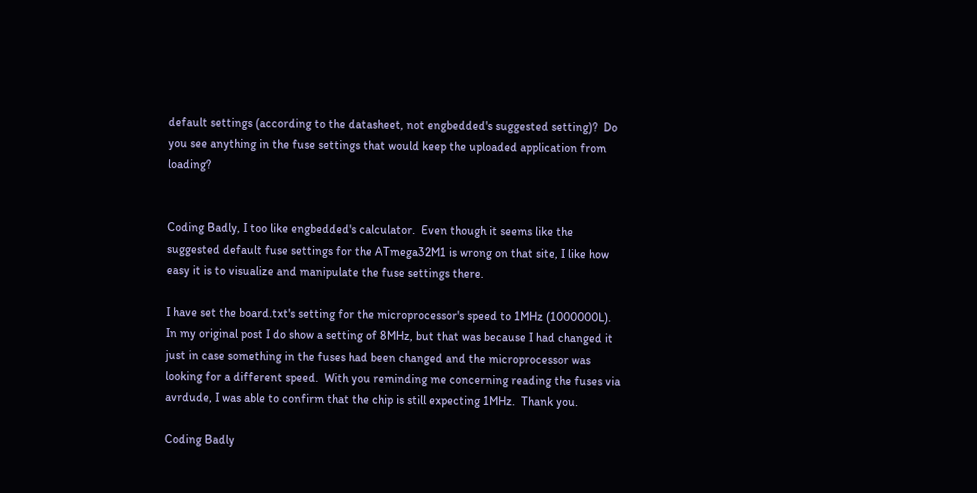default settings (according to the datasheet, not engbedded's suggested setting)?  Do you see anything in the fuse settings that would keep the uploaded application from loading?


Coding Badly, I too like engbedded's calculator.  Even though it seems like the suggested default fuse settings for the ATmega32M1 is wrong on that site, I like how easy it is to visualize and manipulate the fuse settings there.

I have set the board.txt's setting for the microprocessor's speed to 1MHz (1000000L).  In my original post I do show a setting of 8MHz, but that was because I had changed it just in case something in the fuses had been changed and the microprocessor was looking for a different speed.  With you reminding me concerning reading the fuses via avrdude, I was able to confirm that the chip is still expecting 1MHz.  Thank you.

Coding Badly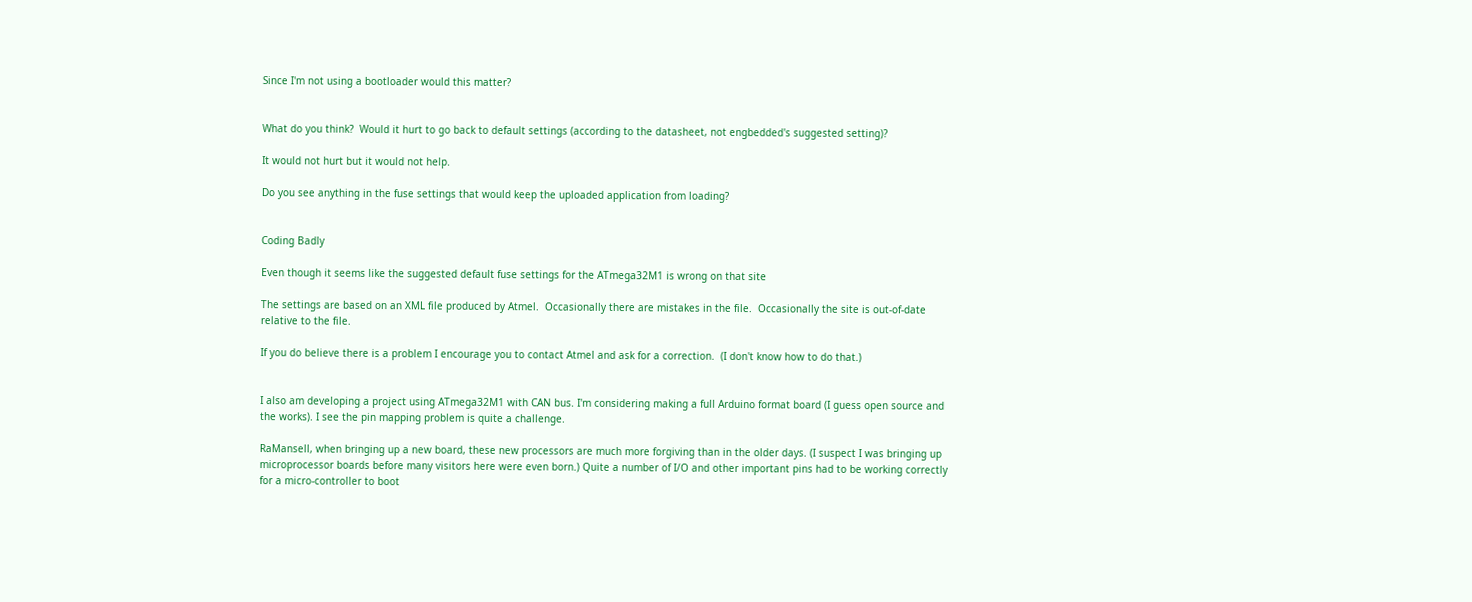Since I'm not using a bootloader would this matter?


What do you think?  Would it hurt to go back to default settings (according to the datasheet, not engbedded's suggested setting)?

It would not hurt but it would not help.

Do you see anything in the fuse settings that would keep the uploaded application from loading?


Coding Badly

Even though it seems like the suggested default fuse settings for the ATmega32M1 is wrong on that site

The settings are based on an XML file produced by Atmel.  Occasionally there are mistakes in the file.  Occasionally the site is out-of-date relative to the file.

If you do believe there is a problem I encourage you to contact Atmel and ask for a correction.  (I don't know how to do that.)


I also am developing a project using ATmega32M1 with CAN bus. I'm considering making a full Arduino format board (I guess open source and the works). I see the pin mapping problem is quite a challenge.

RaMansell, when bringing up a new board, these new processors are much more forgiving than in the older days. (I suspect I was bringing up microprocessor boards before many visitors here were even born.) Quite a number of I/O and other important pins had to be working correctly for a micro-controller to boot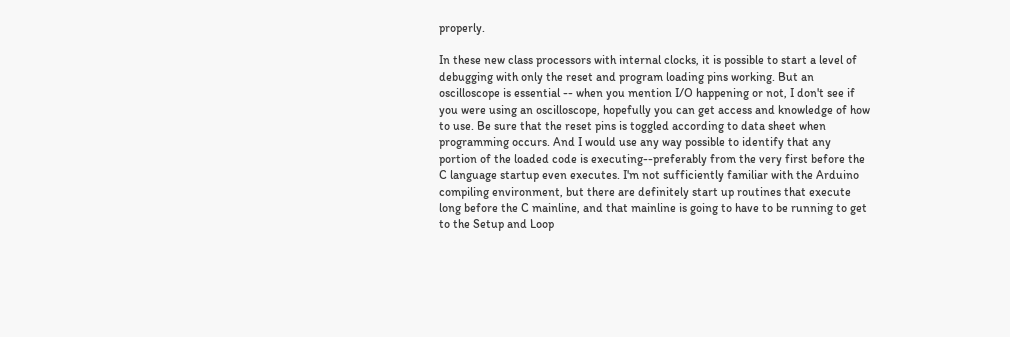properly.

In these new class processors with internal clocks, it is possible to start a level of debugging with only the reset and program loading pins working. But an oscilloscope is essential -- when you mention I/O happening or not, I don't see if you were using an oscilloscope, hopefully you can get access and knowledge of how to use. Be sure that the reset pins is toggled according to data sheet when programming occurs. And I would use any way possible to identify that any portion of the loaded code is executing--preferably from the very first before the C language startup even executes. I'm not sufficiently familiar with the Arduino compiling environment, but there are definitely start up routines that execute long before the C mainline, and that mainline is going to have to be running to get to the Setup and Loop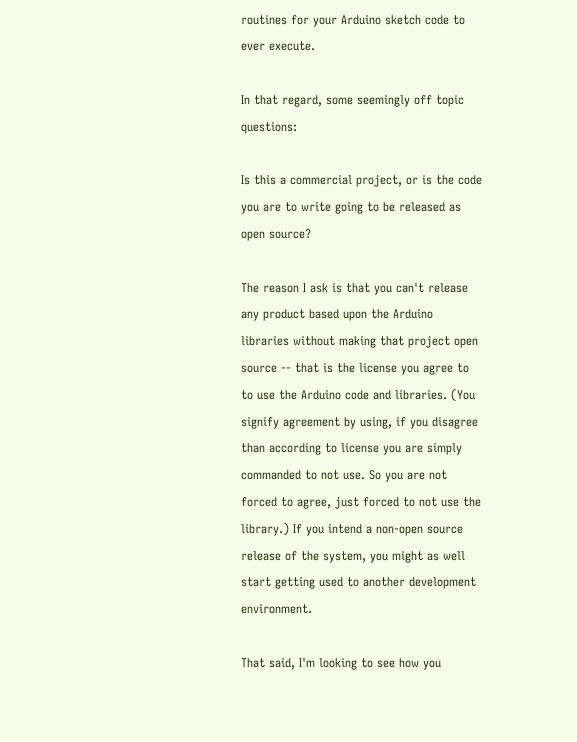routines for your Arduino sketch code to ever execute.

In that regard, some seemingly off topic questions:

Is this a commercial project, or is the code you are to write going to be released as open source?

The reason I ask is that you can't release any product based upon the Arduino libraries without making that project open source -- that is the license you agree to to use the Arduino code and libraries. (You signify agreement by using, if you disagree than according to license you are simply commanded to not use. So you are not forced to agree, just forced to not use the library.) If you intend a non-open source release of the system, you might as well start getting used to another development environment.

That said, I'm looking to see how you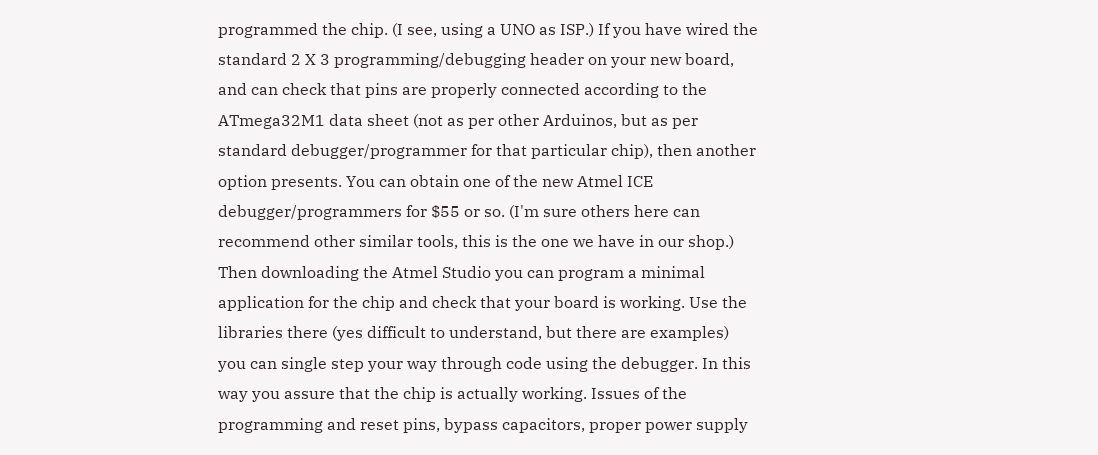programmed the chip. (I see, using a UNO as ISP.) If you have wired the standard 2 X 3 programming/debugging header on your new board, and can check that pins are properly connected according to the ATmega32M1 data sheet (not as per other Arduinos, but as per standard debugger/programmer for that particular chip), then another option presents. You can obtain one of the new Atmel ICE debugger/programmers for $55 or so. (I'm sure others here can recommend other similar tools, this is the one we have in our shop.) Then downloading the Atmel Studio you can program a minimal application for the chip and check that your board is working. Use the libraries there (yes difficult to understand, but there are examples) you can single step your way through code using the debugger. In this way you assure that the chip is actually working. Issues of the programming and reset pins, bypass capacitors, proper power supply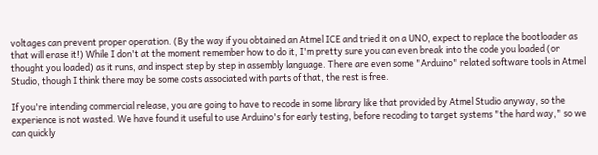voltages can prevent proper operation. (By the way if you obtained an Atmel ICE and tried it on a UNO, expect to replace the bootloader as that will erase it!) While I don't at the moment remember how to do it, I'm pretty sure you can even break into the code you loaded (or thought you loaded) as it runs, and inspect step by step in assembly language. There are even some "Arduino" related software tools in Atmel Studio, though I think there may be some costs associated with parts of that, the rest is free.

If you're intending commercial release, you are going to have to recode in some library like that provided by Atmel Studio anyway, so the experience is not wasted. We have found it useful to use Arduino's for early testing, before recoding to target systems "the hard way," so we can quickly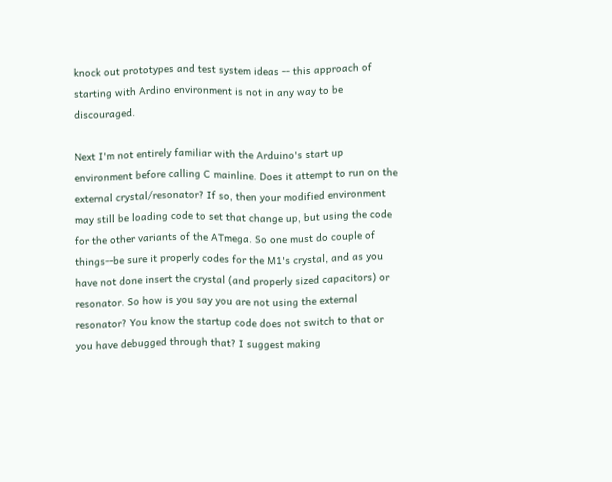knock out prototypes and test system ideas -- this approach of starting with Ardino environment is not in any way to be discouraged.

Next I'm not entirely familiar with the Arduino's start up environment before calling C mainline. Does it attempt to run on the external crystal/resonator? If so, then your modified environment may still be loading code to set that change up, but using the code for the other variants of the ATmega. So one must do couple of things--be sure it properly codes for the M1's crystal, and as you have not done insert the crystal (and properly sized capacitors) or resonator. So how is you say you are not using the external resonator? You know the startup code does not switch to that or you have debugged through that? I suggest making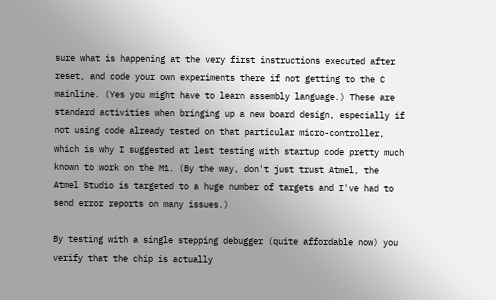sure what is happening at the very first instructions executed after reset, and code your own experiments there if not getting to the C mainline. (Yes you might have to learn assembly language.) These are standard activities when bringing up a new board design, especially if not using code already tested on that particular micro-controller, which is why I suggested at lest testing with startup code pretty much known to work on the M1. (By the way, don't just trust Atmel, the Atmel Studio is targeted to a huge number of targets and I've had to send error reports on many issues.)

By testing with a single stepping debugger (quite affordable now) you verify that the chip is actually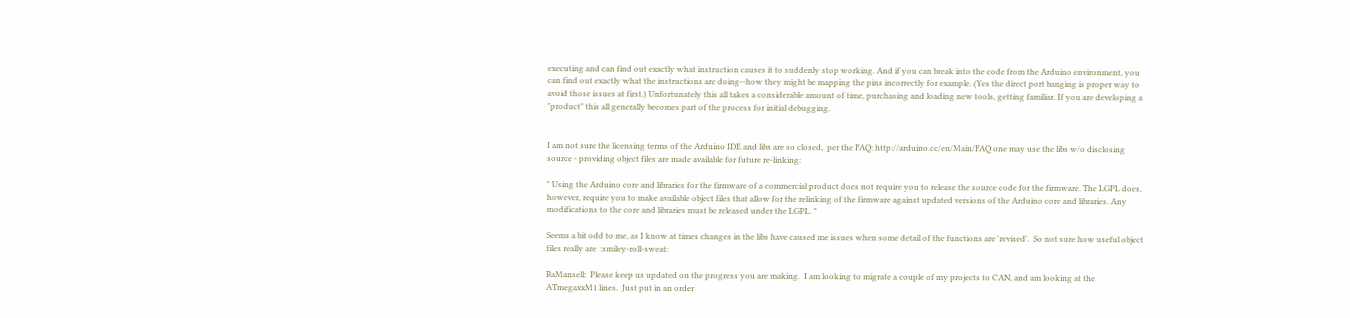executing and can find out exactly what instruction causes it to suddenly stop working. And if you can break into the code from the Arduino environment, you can find out exactly what the instructions are doing--how they might be mapping the pins incorrectly for example. (Yes the direct port banging is proper way to avoid those issues at first.) Unfortunately this all takes a considerable amount of time, purchasing and loading new tools, getting familiar. If you are developing a "product" this all generally becomes part of the process for initial debugging.


I am not sure the licensing terms of the Arduino IDE and libs are so closed,  per the FAQ: http://arduino.cc/en/Main/FAQ one may use the libs w/o disclosing source - providing object files are made available for future re-linking:

" Using the Arduino core and libraries for the firmware of a commercial product does not require you to release the source code for the firmware. The LGPL does, however, require you to make available object files that allow for the relinking of the firmware against updated versions of the Arduino core and libraries. Any modifications to the core and libraries must be released under the LGPL. "

Seems a bit odd to me, as I know at times changes in the libs have caused me issues when some detail of the functions are 'revised'.  So not sure how useful object files really are  :smiley-roll-sweat:

RaMansell:  Please keep us updated on the progress you are making.  I am looking to migrate a couple of my projects to CAN, and am looking at the ATmegaxxM1 lines.  Just put in an order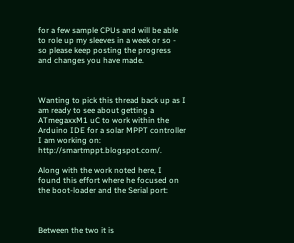for a few sample CPUs and will be able to role up my sleeves in a week or so - so please keep posting the progress and changes you have made.



Wanting to pick this thread back up as I am ready to see about getting a ATmegaxxM1 uC to work within the Arduino IDE for a solar MPPT controller I am working on:  http://smartmppt.blogspot.com/.

Along with the work noted here, I found this effort where he focused on the boot-loader and the Serial port:



Between the two it is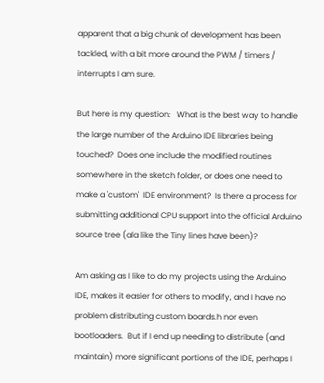apparent that a big chunk of development has been tackled, with a bit more around the PWM / timers / interrupts I am sure.

But here is my question:   What is the best way to handle the large number of the Arduino IDE libraries being touched?  Does one include the modified routines somewhere in the sketch folder, or does one need to make a 'custom'  IDE environment?  Is there a process for submitting additional CPU support into the official Arduino source tree (ala like the Tiny lines have been)?

Am asking as I like to do my projects using the Arduino IDE, makes it easier for others to modify, and I have no problem distributing custom boards.h nor even bootloaders.  But if I end up needing to distribute (and maintain) more significant portions of the IDE, perhaps I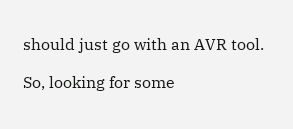should just go with an AVR tool.

So, looking for some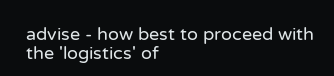advise - how best to proceed with the 'logistics' of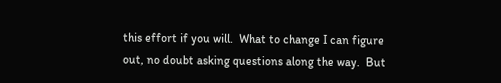this effort if you will.  What to change I can figure out, no doubt asking questions along the way.  But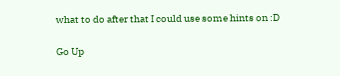what to do after that I could use some hints on :D

Go Up